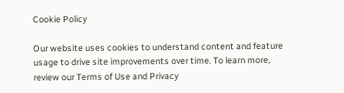Cookie Policy

Our website uses cookies to understand content and feature usage to drive site improvements over time. To learn more, review our Terms of Use and Privacy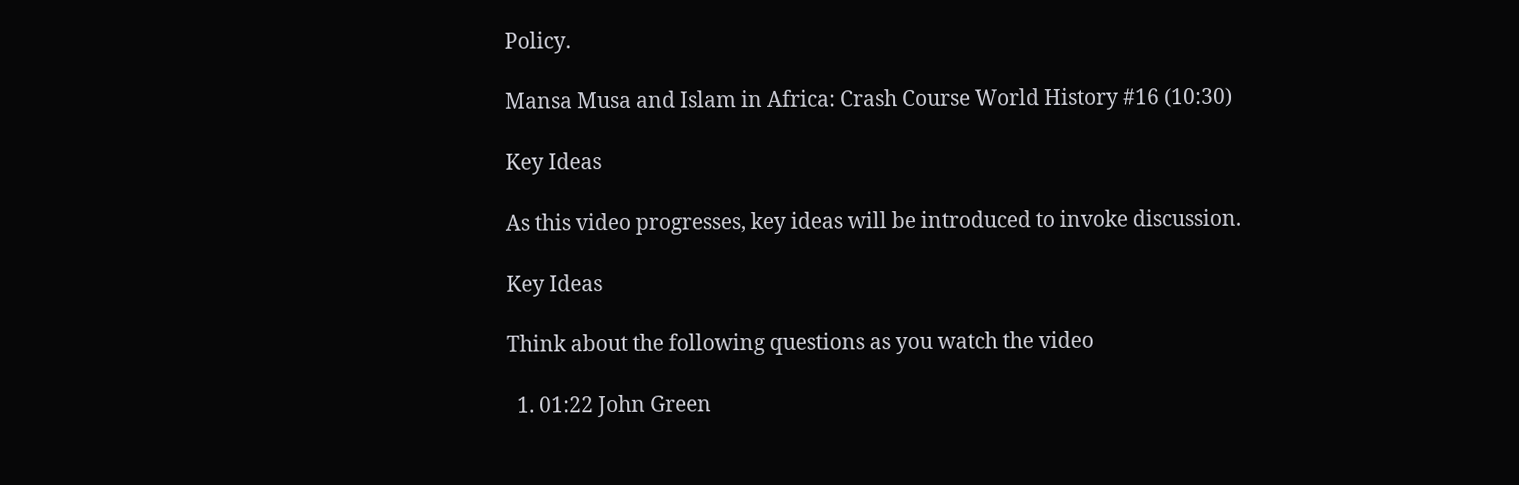Policy.

Mansa Musa and Islam in Africa: Crash Course World History #16 (10:30)

Key Ideas

As this video progresses, key ideas will be introduced to invoke discussion.

Key Ideas

Think about the following questions as you watch the video

  1. 01:22 John Green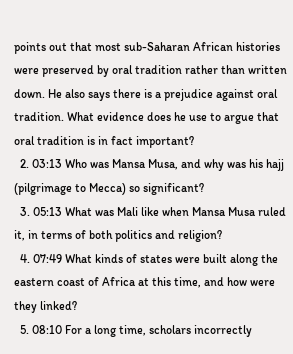points out that most sub-Saharan African histories were preserved by oral tradition rather than written down. He also says there is a prejudice against oral tradition. What evidence does he use to argue that oral tradition is in fact important?
  2. 03:13 Who was Mansa Musa, and why was his hajj (pilgrimage to Mecca) so significant?
  3. 05:13 What was Mali like when Mansa Musa ruled it, in terms of both politics and religion?
  4. 07:49 What kinds of states were built along the eastern coast of Africa at this time, and how were they linked?
  5. 08:10 For a long time, scholars incorrectly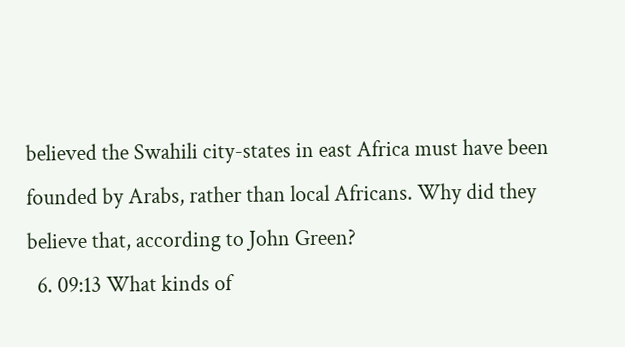believed the Swahili city-states in east Africa must have been founded by Arabs, rather than local Africans. Why did they believe that, according to John Green?
  6. 09:13 What kinds of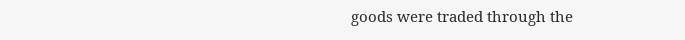goods were traded through the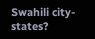Swahili city-states?